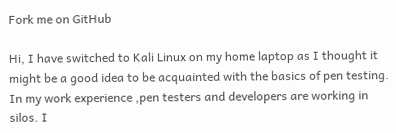Fork me on GitHub

Hi, I have switched to Kali Linux on my home laptop as I thought it might be a good idea to be acquainted with the basics of pen testing. In my work experience ,pen testers and developers are working in silos. I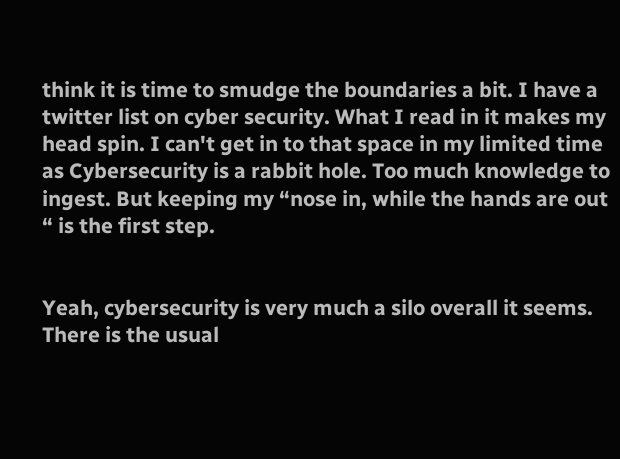think it is time to smudge the boundaries a bit. I have a twitter list on cyber security. What I read in it makes my head spin. I can't get in to that space in my limited time as Cybersecurity is a rabbit hole. Too much knowledge to ingest. But keeping my “nose in, while the hands are out “ is the first step.


Yeah, cybersecurity is very much a silo overall it seems. There is the usual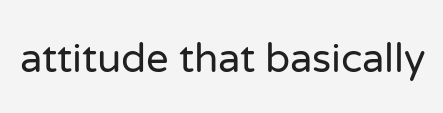attitude that basically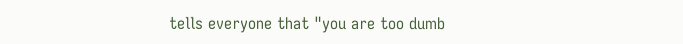tells everyone that "you are too dumb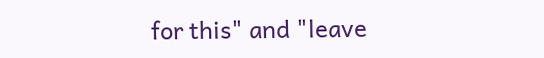for this" and "leave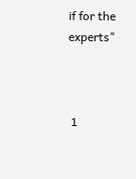if for the experts"



 1